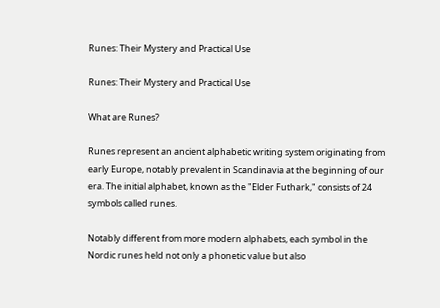Runes: Their Mystery and Practical Use

Runes: Their Mystery and Practical Use

What are Runes?

Runes represent an ancient alphabetic writing system originating from early Europe, notably prevalent in Scandinavia at the beginning of our era. The initial alphabet, known as the "Elder Futhark," consists of 24 symbols called runes.

Notably different from more modern alphabets, each symbol in the Nordic runes held not only a phonetic value but also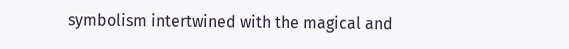symbolism intertwined with the magical and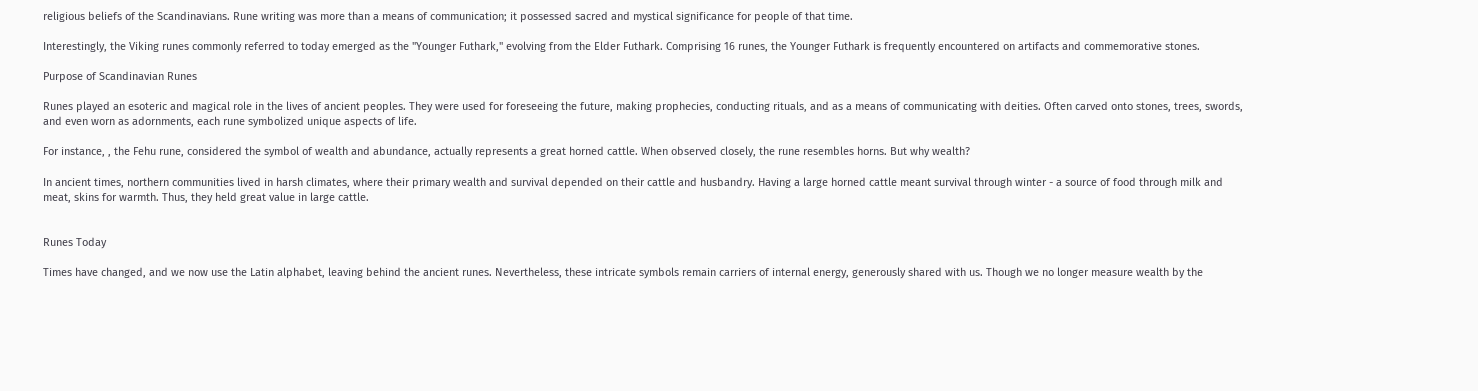religious beliefs of the Scandinavians. Rune writing was more than a means of communication; it possessed sacred and mystical significance for people of that time.

Interestingly, the Viking runes commonly referred to today emerged as the "Younger Futhark," evolving from the Elder Futhark. Comprising 16 runes, the Younger Futhark is frequently encountered on artifacts and commemorative stones.

Purpose of Scandinavian Runes

Runes played an esoteric and magical role in the lives of ancient peoples. They were used for foreseeing the future, making prophecies, conducting rituals, and as a means of communicating with deities. Often carved onto stones, trees, swords, and even worn as adornments, each rune symbolized unique aspects of life.

For instance, , the Fehu rune, considered the symbol of wealth and abundance, actually represents a great horned cattle. When observed closely, the rune resembles horns. But why wealth?

In ancient times, northern communities lived in harsh climates, where their primary wealth and survival depended on their cattle and husbandry. Having a large horned cattle meant survival through winter - a source of food through milk and meat, skins for warmth. Thus, they held great value in large cattle.


Runes Today

Times have changed, and we now use the Latin alphabet, leaving behind the ancient runes. Nevertheless, these intricate symbols remain carriers of internal energy, generously shared with us. Though we no longer measure wealth by the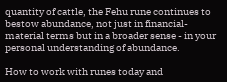quantity of cattle, the Fehu rune continues to bestow abundance, not just in financial-material terms but in a broader sense - in your personal understanding of abundance.

How to work with runes today and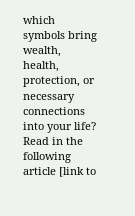which symbols bring wealth, health, protection, or necessary connections into your life? Read in the following article [link to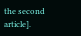the second article].